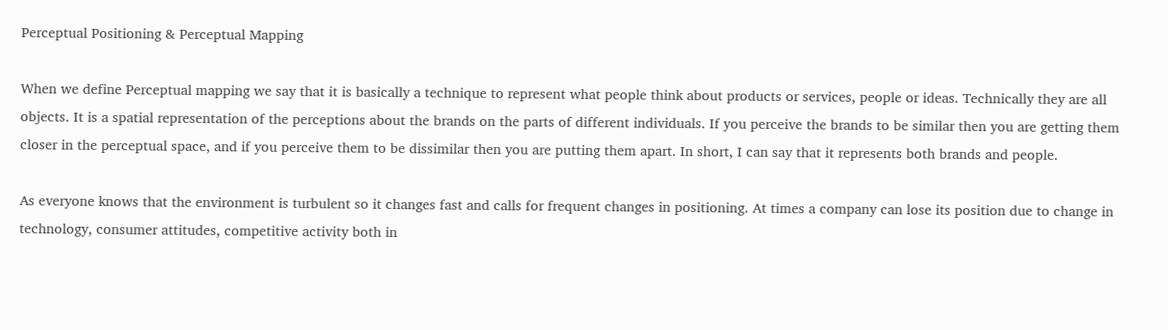Perceptual Positioning & Perceptual Mapping

When we define Perceptual mapping we say that it is basically a technique to represent what people think about products or services, people or ideas. Technically they are all objects. It is a spatial representation of the perceptions about the brands on the parts of different individuals. If you perceive the brands to be similar then you are getting them closer in the perceptual space, and if you perceive them to be dissimilar then you are putting them apart. In short, I can say that it represents both brands and people.

As everyone knows that the environment is turbulent so it changes fast and calls for frequent changes in positioning. At times a company can lose its position due to change in technology, consumer attitudes, competitive activity both in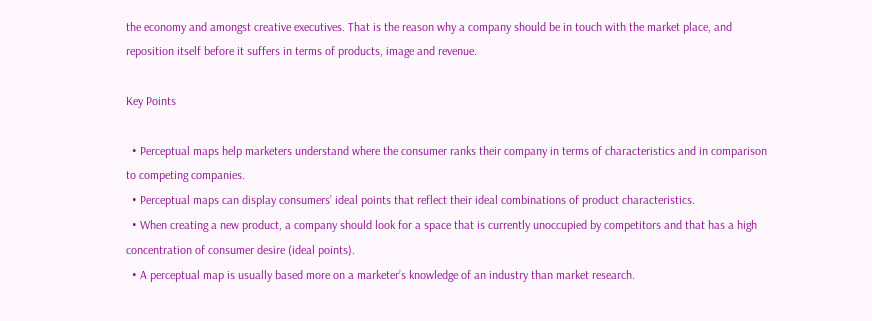the economy and amongst creative executives. That is the reason why a company should be in touch with the market place, and reposition itself before it suffers in terms of products, image and revenue.

Key Points

  • Perceptual maps help marketers understand where the consumer ranks their company in terms of characteristics and in comparison to competing companies.
  • Perceptual maps can display consumers’ ideal points that reflect their ideal combinations of product characteristics.
  • When creating a new product, a company should look for a space that is currently unoccupied by competitors and that has a high concentration of consumer desire (ideal points).
  • A perceptual map is usually based more on a marketer’s knowledge of an industry than market research.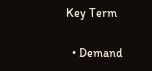Key Term

  • Demand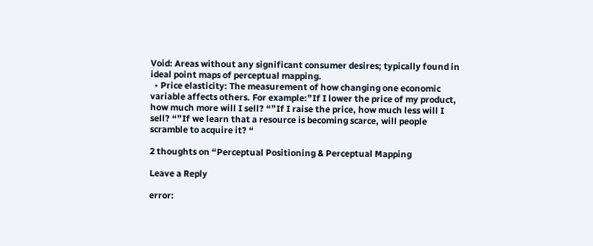Void: Areas without any significant consumer desires; typically found in ideal point maps of perceptual mapping.
  • Price elasticity: The measurement of how changing one economic variable affects others. For example:”If I lower the price of my product, how much more will I sell? “”If I raise the price, how much less will I sell? “”If we learn that a resource is becoming scarce, will people scramble to acquire it? “

2 thoughts on “Perceptual Positioning & Perceptual Mapping

Leave a Reply

error: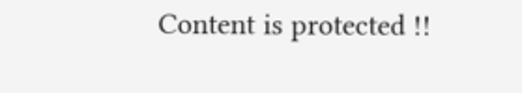Content is protected !!